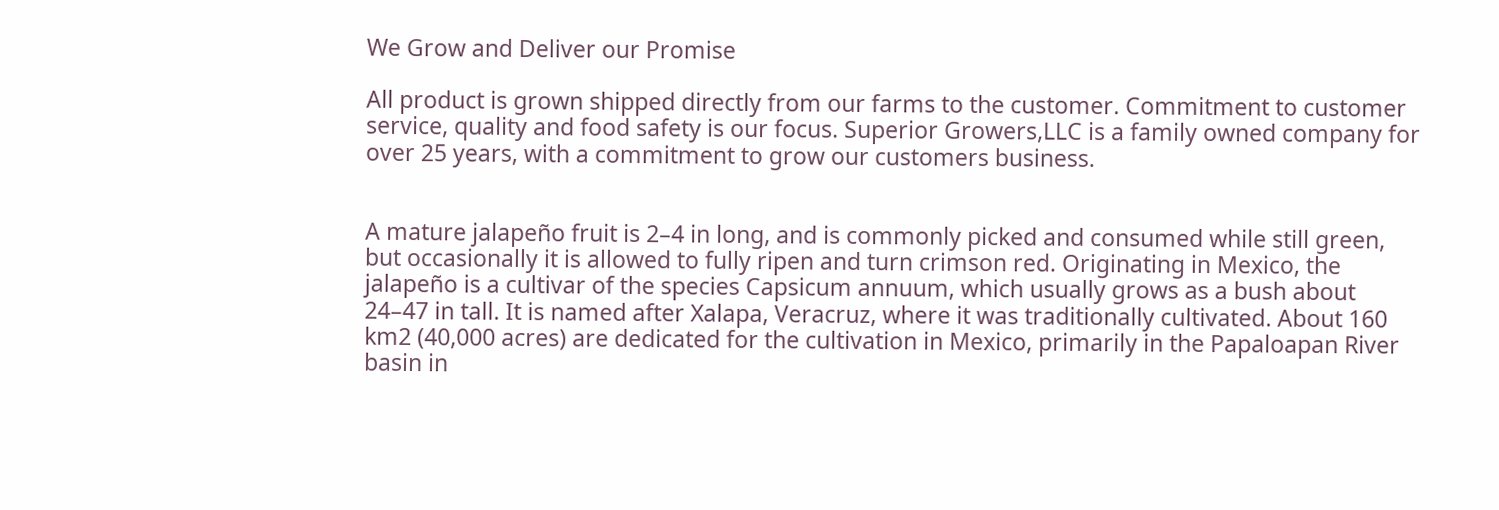We Grow and Deliver our Promise

All product is grown shipped directly from our farms to the customer. Commitment to customer service, quality and food safety is our focus. Superior Growers,LLC is a family owned company for over 25 years, with a commitment to grow our customers business.


A mature jalapeño fruit is 2–4 in long, and is commonly picked and consumed while still green, but occasionally it is allowed to fully ripen and turn crimson red. Originating in Mexico, the jalapeño is a cultivar of the species Capsicum annuum, which usually grows as a bush about 24–47 in tall. It is named after Xalapa, Veracruz, where it was traditionally cultivated. About 160 km2 (40,000 acres) are dedicated for the cultivation in Mexico, primarily in the Papaloapan River basin in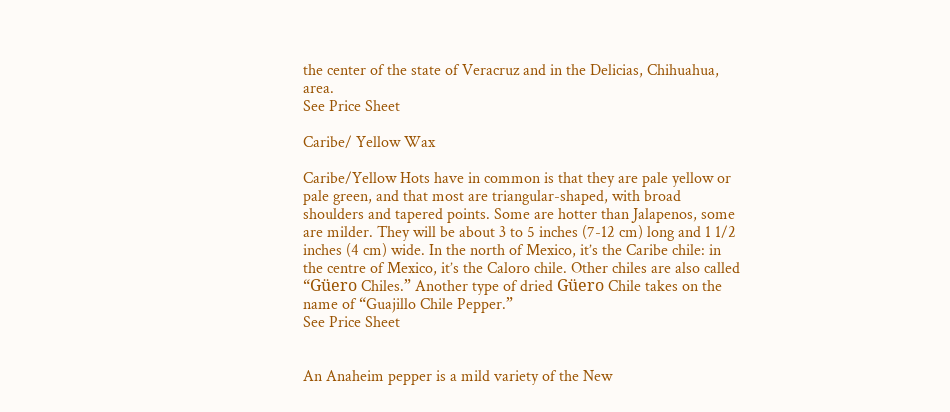the center of the state of Veracruz and in the Delicias, Chihuahua, area.
See Price Sheet

Caribe/ Yellow Wax

Caribe/Yellow Hots have in common is that they are pale yellow or pale green, and that most are triangular-shaped, with broad shoulders and tapered points. Some are hotter than Jalapenos, some are milder. They will be about 3 to 5 inches (7-12 cm) long and 1 1/2 inches (4 cm) wide. In the north of Mexico, it’s the Caribe chile: in the centre of Mexico, it’s the Caloro chile. Other chiles are also called “Güero Chiles.” Another type of dried Güero Chile takes on the name of “Guajillo Chile Pepper.”
See Price Sheet


An Anaheim pepper is a mild variety of the New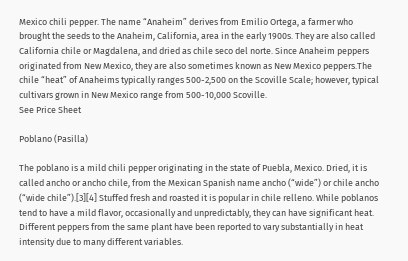Mexico chili pepper. The name “Anaheim” derives from Emilio Ortega, a farmer who brought the seeds to the Anaheim, California, area in the early 1900s. They are also called California chile or Magdalena, and dried as chile seco del norte. Since Anaheim peppers originated from New Mexico, they are also sometimes known as New Mexico peppers.The chile “heat” of Anaheims typically ranges 500-2,500 on the Scoville Scale; however, typical cultivars grown in New Mexico range from 500-10,000 Scoville.
See Price Sheet

Poblano (Pasilla)

The poblano is a mild chili pepper originating in the state of Puebla, Mexico. Dried, it is called ancho or ancho chile, from the Mexican Spanish name ancho (“wide”) or chile ancho (“wide chile”).[3][4] Stuffed fresh and roasted it is popular in chile relleno. While poblanos tend to have a mild flavor, occasionally and unpredictably, they can have significant heat. Different peppers from the same plant have been reported to vary substantially in heat intensity due to many different variables.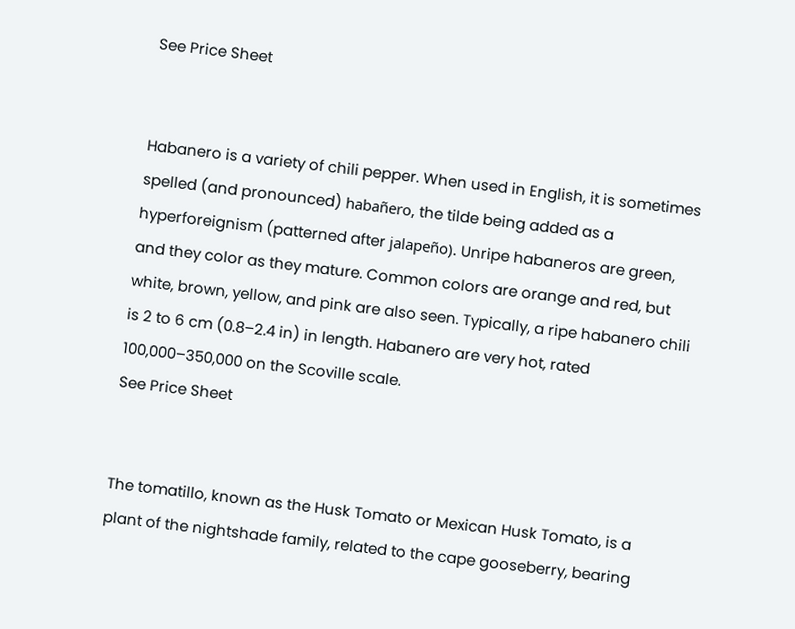See Price Sheet


Habanero is a variety of chili pepper. When used in English, it is sometimes spelled (and pronounced) habañero, the tilde being added as a hyperforeignism (patterned after jalapeño). Unripe habaneros are green, and they color as they mature. Common colors are orange and red, but white, brown, yellow, and pink are also seen. Typically, a ripe habanero chili is 2 to 6 cm (0.8–2.4 in) in length. Habanero are very hot, rated 100,000–350,000 on the Scoville scale.
See Price Sheet


The tomatillo, known as the Husk Tomato or Mexican Husk Tomato, is a plant of the nightshade family, related to the cape gooseberry, bearing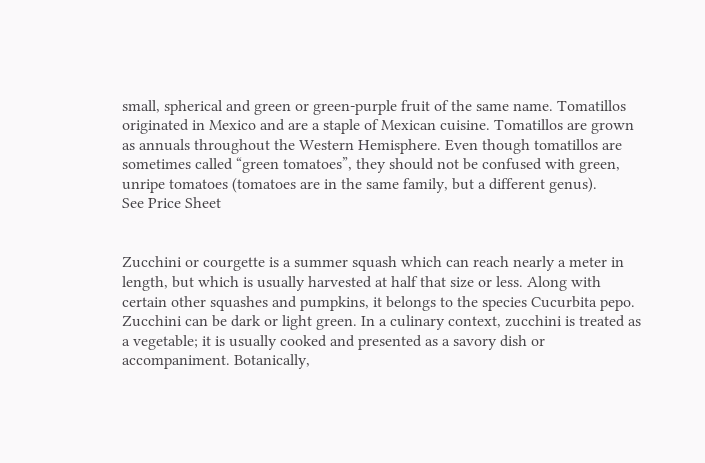small, spherical and green or green-purple fruit of the same name. Tomatillos originated in Mexico and are a staple of Mexican cuisine. Tomatillos are grown as annuals throughout the Western Hemisphere. Even though tomatillos are sometimes called “green tomatoes”, they should not be confused with green, unripe tomatoes (tomatoes are in the same family, but a different genus).
See Price Sheet


Zucchini or courgette is a summer squash which can reach nearly a meter in length, but which is usually harvested at half that size or less. Along with certain other squashes and pumpkins, it belongs to the species Cucurbita pepo. Zucchini can be dark or light green. In a culinary context, zucchini is treated as a vegetable; it is usually cooked and presented as a savory dish or accompaniment. Botanically,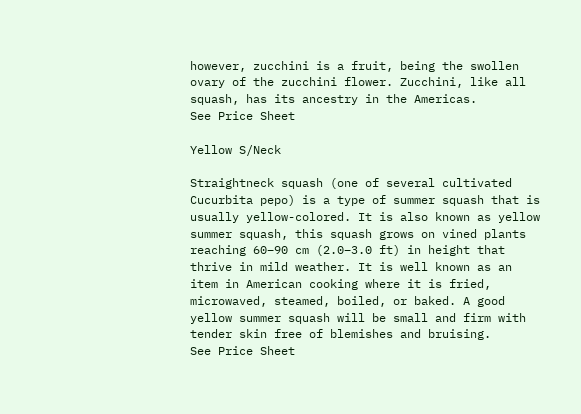however, zucchini is a fruit, being the swollen ovary of the zucchini flower. Zucchini, like all squash, has its ancestry in the Americas.
See Price Sheet

Yellow S/Neck

Straightneck squash (one of several cultivated Cucurbita pepo) is a type of summer squash that is usually yellow-colored. It is also known as yellow summer squash, this squash grows on vined plants reaching 60–90 cm (2.0–3.0 ft) in height that thrive in mild weather. It is well known as an item in American cooking where it is fried, microwaved, steamed, boiled, or baked. A good yellow summer squash will be small and firm with tender skin free of blemishes and bruising.
See Price Sheet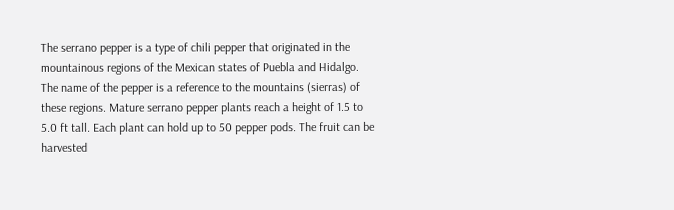The serrano pepper is a type of chili pepper that originated in the mountainous regions of the Mexican states of Puebla and Hidalgo.
The name of the pepper is a reference to the mountains (sierras) of these regions. Mature serrano pepper plants reach a height of 1.5 to 5.0 ft tall. Each plant can hold up to 50 pepper pods. The fruit can be harvested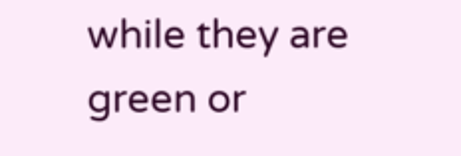while they are green or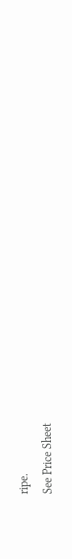ripe.
See Price Sheet